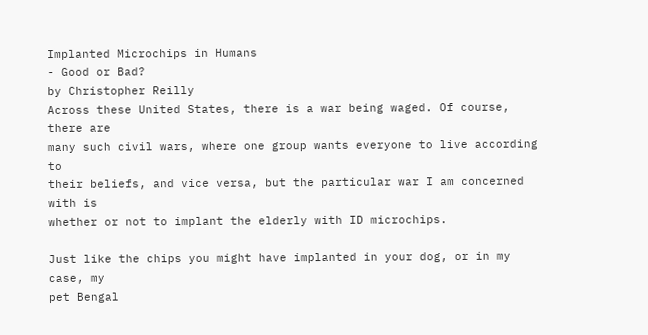Implanted Microchips in Humans
- Good or Bad?
by Christopher Reilly
Across these United States, there is a war being waged. Of course, there are
many such civil wars, where one group wants everyone to live according to
their beliefs, and vice versa, but the particular war I am concerned with is
whether or not to implant the elderly with ID microchips.

Just like the chips you might have implanted in your dog, or in my case, my
pet Bengal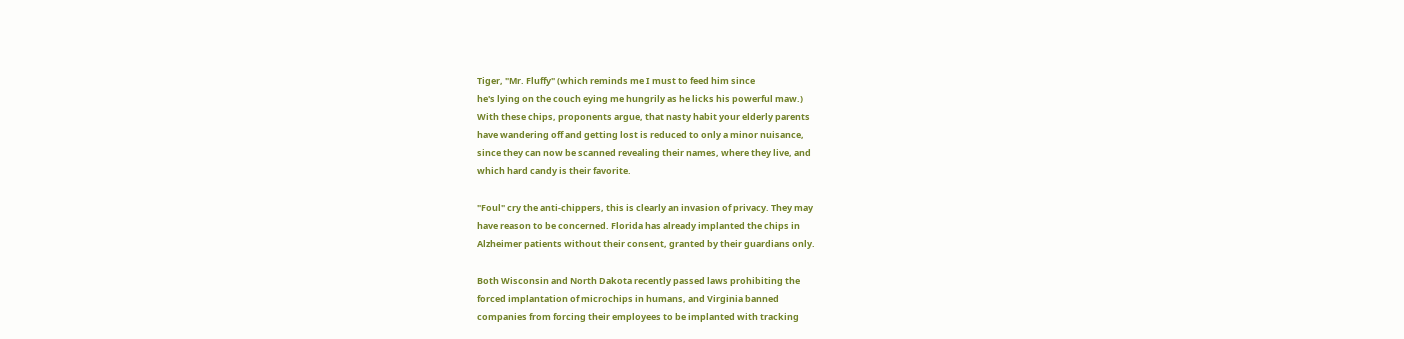Tiger, "Mr. Fluffy" (which reminds me I must to feed him since
he's lying on the couch eying me hungrily as he licks his powerful maw.)
With these chips, proponents argue, that nasty habit your elderly parents
have wandering off and getting lost is reduced to only a minor nuisance,
since they can now be scanned revealing their names, where they live, and
which hard candy is their favorite.

"Foul" cry the anti-chippers, this is clearly an invasion of privacy. They may
have reason to be concerned. Florida has already implanted the chips in
Alzheimer patients without their consent, granted by their guardians only.

Both Wisconsin and North Dakota recently passed laws prohibiting the
forced implantation of microchips in humans, and Virginia banned
companies from forcing their employees to be implanted with tracking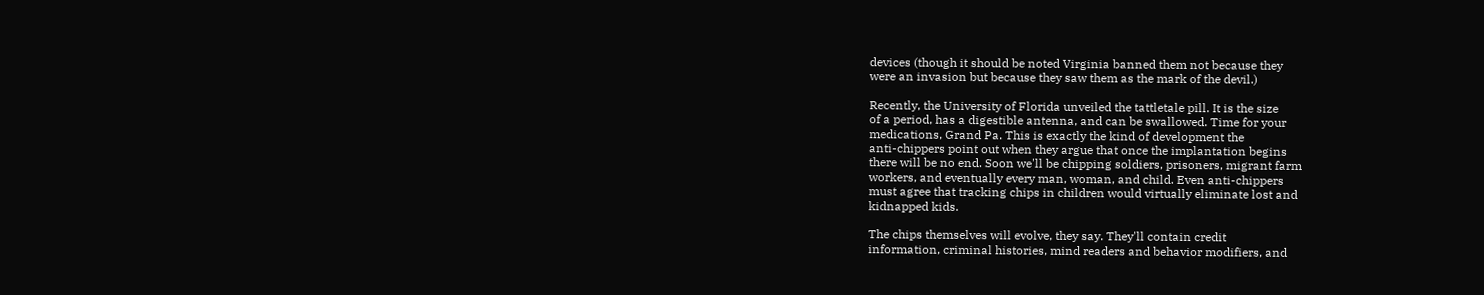devices (though it should be noted Virginia banned them not because they
were an invasion but because they saw them as the mark of the devil.)

Recently, the University of Florida unveiled the tattletale pill. It is the size
of a period, has a digestible antenna, and can be swallowed. Time for your
medications, Grand Pa. This is exactly the kind of development the
anti-chippers point out when they argue that once the implantation begins
there will be no end. Soon we'll be chipping soldiers, prisoners, migrant farm
workers, and eventually every man, woman, and child. Even anti-chippers
must agree that tracking chips in children would virtually eliminate lost and
kidnapped kids.

The chips themselves will evolve, they say. They'll contain credit
information, criminal histories, mind readers and behavior modifiers, and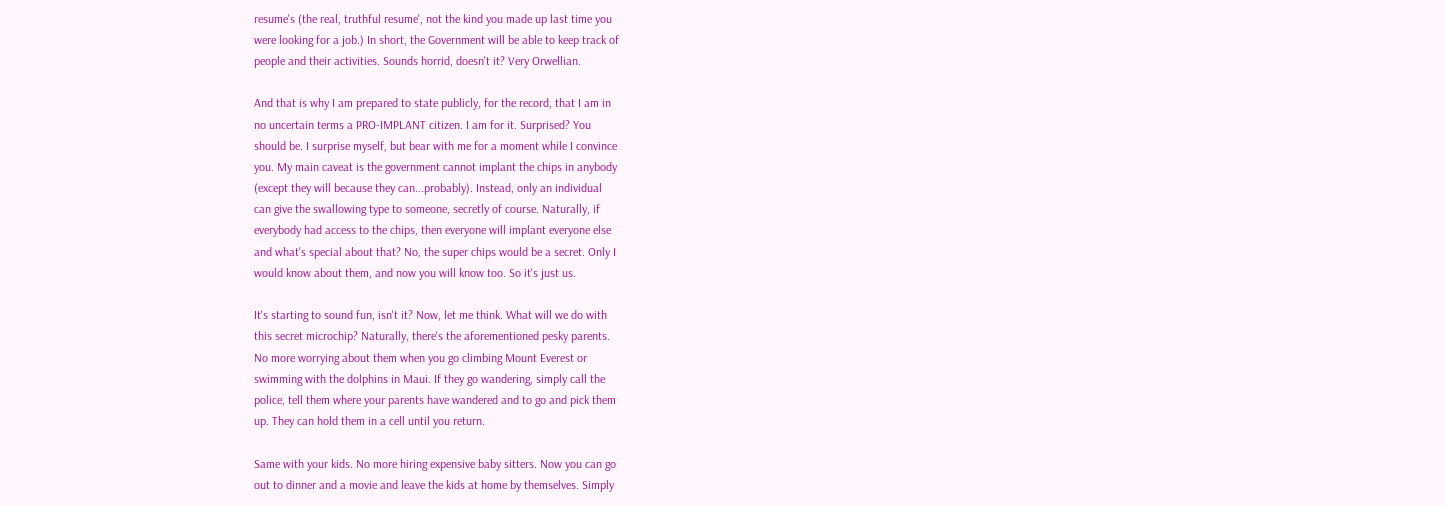resume's (the real, truthful resume', not the kind you made up last time you
were looking for a job.) In short, the Government will be able to keep track of
people and their activities. Sounds horrid, doesn't it? Very Orwellian.

And that is why I am prepared to state publicly, for the record, that I am in
no uncertain terms a PRO-IMPLANT citizen. I am for it. Surprised? You
should be. I surprise myself, but bear with me for a moment while I convince
you. My main caveat is the government cannot implant the chips in anybody
(except they will because they can...probably). Instead, only an individual
can give the swallowing type to someone, secretly of course. Naturally, if
everybody had access to the chips, then everyone will implant everyone else
and what's special about that? No, the super chips would be a secret. Only I
would know about them, and now you will know too. So it's just us.

It's starting to sound fun, isn't it? Now, let me think. What will we do with
this secret microchip? Naturally, there's the aforementioned pesky parents.
No more worrying about them when you go climbing Mount Everest or
swimming with the dolphins in Maui. If they go wandering, simply call the
police, tell them where your parents have wandered and to go and pick them
up. They can hold them in a cell until you return.

Same with your kids. No more hiring expensive baby sitters. Now you can go
out to dinner and a movie and leave the kids at home by themselves. Simply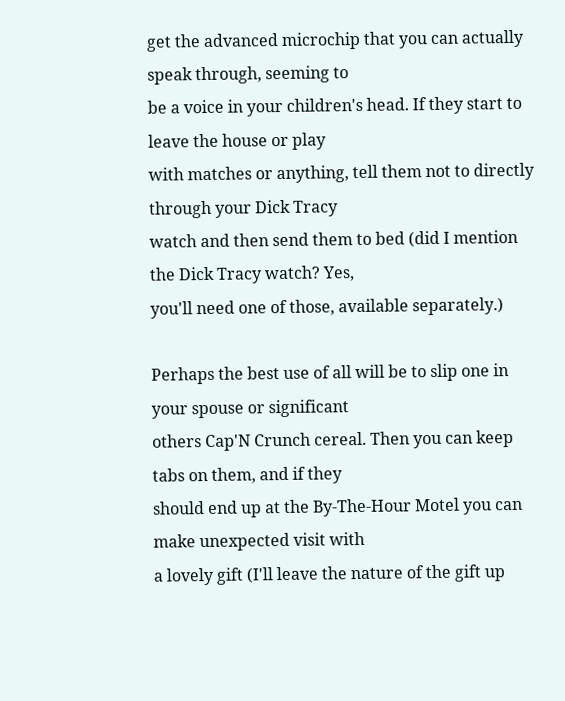get the advanced microchip that you can actually speak through, seeming to
be a voice in your children's head. If they start to leave the house or play
with matches or anything, tell them not to directly through your Dick Tracy
watch and then send them to bed (did I mention the Dick Tracy watch? Yes,
you'll need one of those, available separately.)

Perhaps the best use of all will be to slip one in your spouse or significant
others Cap'N Crunch cereal. Then you can keep tabs on them, and if they
should end up at the By-The-Hour Motel you can make unexpected visit with
a lovely gift (I'll leave the nature of the gift up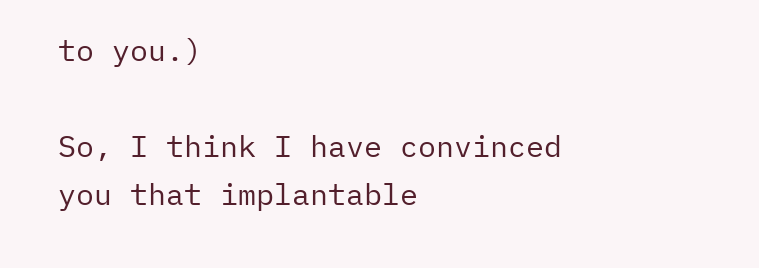to you.)

So, I think I have convinced you that implantable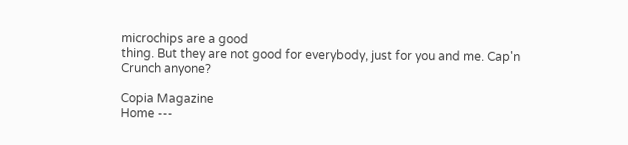microchips are a good
thing. But they are not good for everybody, just for you and me. Cap'n
Crunch anyone?

Copia Magazine
Home ---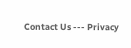Contact Us --- Privacy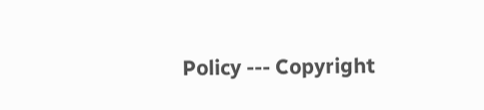Policy --- Copyright